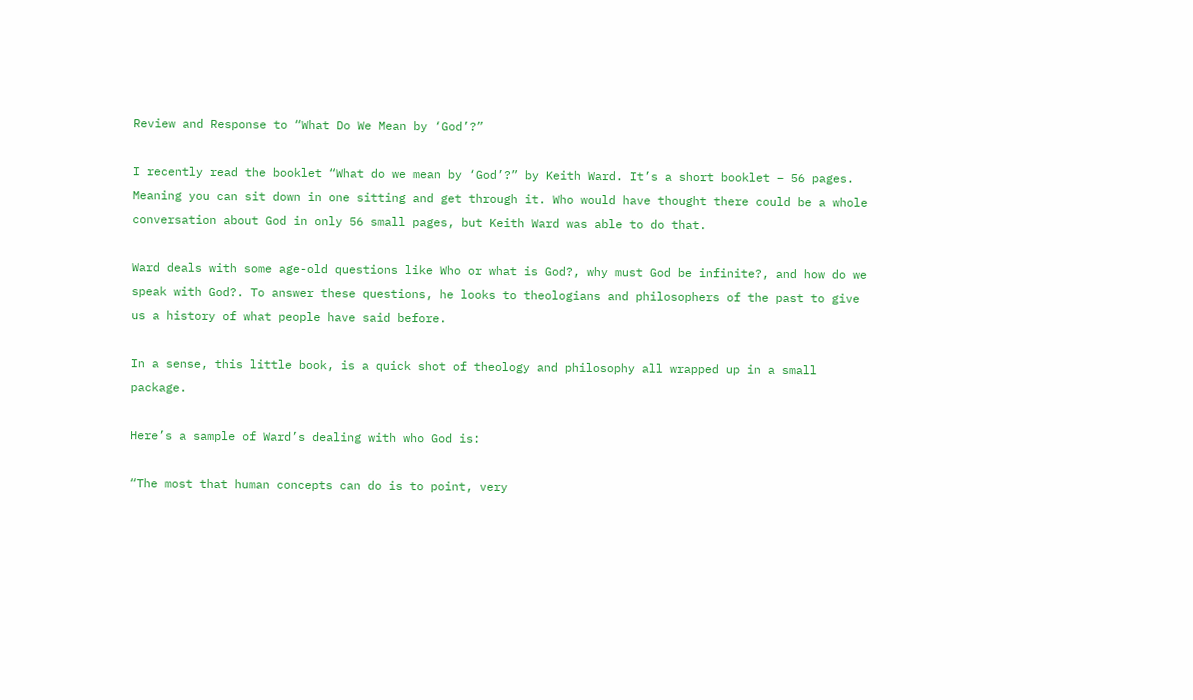Review and Response to “What Do We Mean by ‘God’?”

I recently read the booklet “What do we mean by ‘God’?” by Keith Ward. It’s a short booklet – 56 pages. Meaning you can sit down in one sitting and get through it. Who would have thought there could be a whole conversation about God in only 56 small pages, but Keith Ward was able to do that.

Ward deals with some age-old questions like Who or what is God?, why must God be infinite?, and how do we speak with God?. To answer these questions, he looks to theologians and philosophers of the past to give us a history of what people have said before.

In a sense, this little book, is a quick shot of theology and philosophy all wrapped up in a small package.

Here’s a sample of Ward’s dealing with who God is:

“The most that human concepts can do is to point, very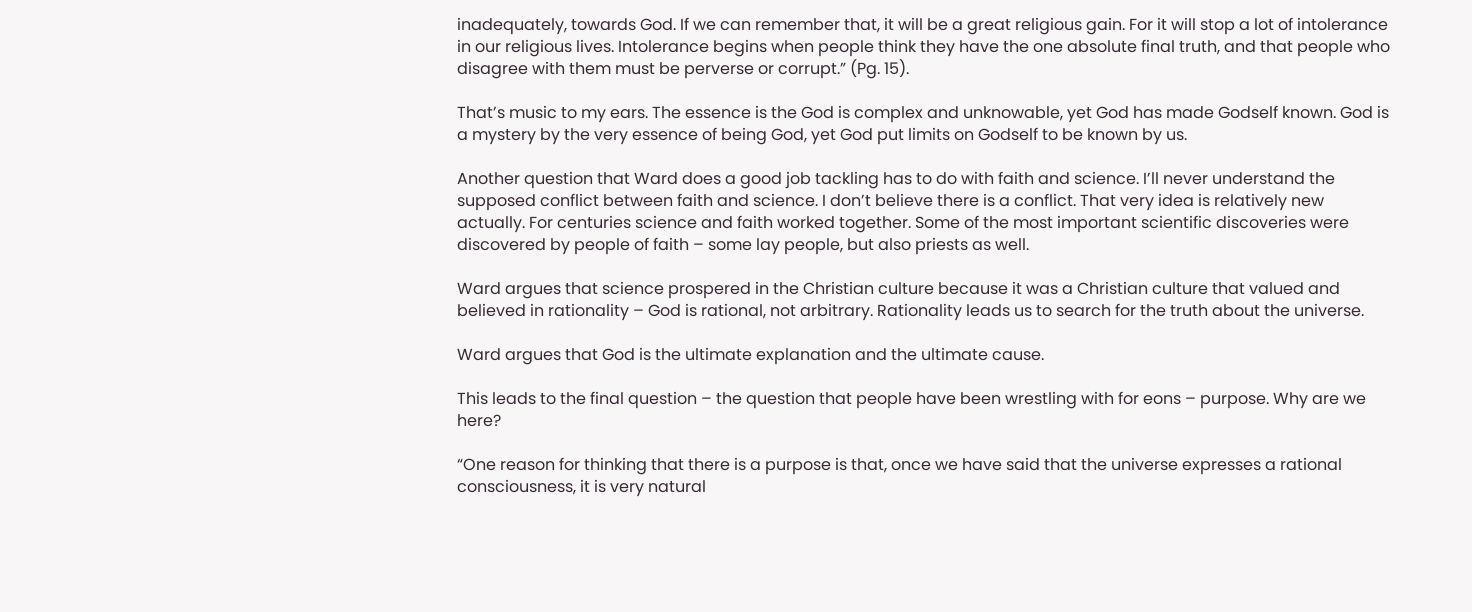inadequately, towards God. If we can remember that, it will be a great religious gain. For it will stop a lot of intolerance in our religious lives. Intolerance begins when people think they have the one absolute final truth, and that people who disagree with them must be perverse or corrupt.” (Pg. 15).

That’s music to my ears. The essence is the God is complex and unknowable, yet God has made Godself known. God is a mystery by the very essence of being God, yet God put limits on Godself to be known by us.

Another question that Ward does a good job tackling has to do with faith and science. I’ll never understand the supposed conflict between faith and science. I don’t believe there is a conflict. That very idea is relatively new actually. For centuries science and faith worked together. Some of the most important scientific discoveries were discovered by people of faith – some lay people, but also priests as well.

Ward argues that science prospered in the Christian culture because it was a Christian culture that valued and believed in rationality – God is rational, not arbitrary. Rationality leads us to search for the truth about the universe.

Ward argues that God is the ultimate explanation and the ultimate cause.

This leads to the final question – the question that people have been wrestling with for eons – purpose. Why are we here?

“One reason for thinking that there is a purpose is that, once we have said that the universe expresses a rational consciousness, it is very natural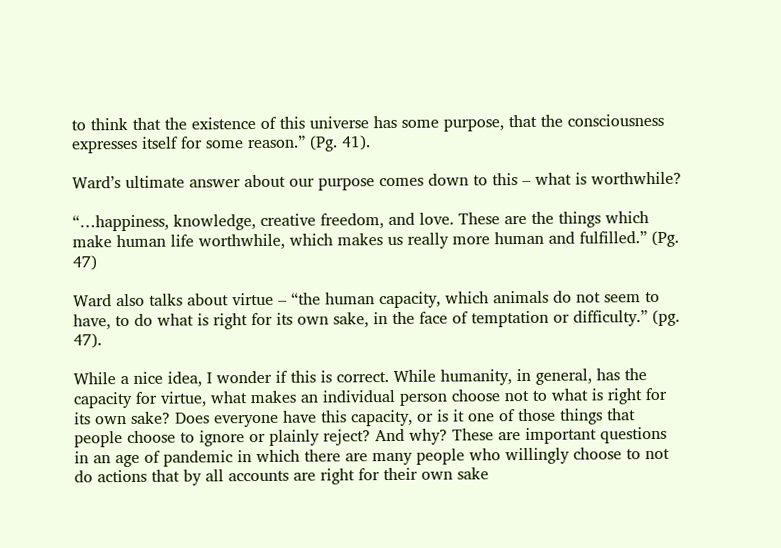to think that the existence of this universe has some purpose, that the consciousness expresses itself for some reason.” (Pg. 41).

Ward’s ultimate answer about our purpose comes down to this – what is worthwhile?

“…happiness, knowledge, creative freedom, and love. These are the things which make human life worthwhile, which makes us really more human and fulfilled.” (Pg. 47)

Ward also talks about virtue – “the human capacity, which animals do not seem to have, to do what is right for its own sake, in the face of temptation or difficulty.” (pg. 47).

While a nice idea, I wonder if this is correct. While humanity, in general, has the capacity for virtue, what makes an individual person choose not to what is right for its own sake? Does everyone have this capacity, or is it one of those things that people choose to ignore or plainly reject? And why? These are important questions in an age of pandemic in which there are many people who willingly choose to not do actions that by all accounts are right for their own sake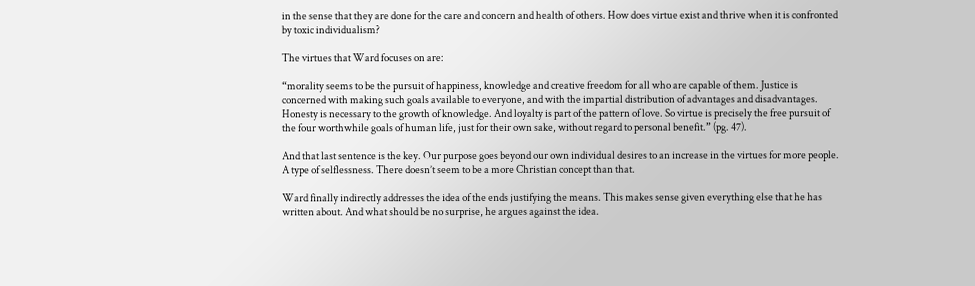in the sense that they are done for the care and concern and health of others. How does virtue exist and thrive when it is confronted by toxic individualism?

The virtues that Ward focuses on are:

“morality seems to be the pursuit of happiness, knowledge and creative freedom for all who are capable of them. Justice is concerned with making such goals available to everyone, and with the impartial distribution of advantages and disadvantages. Honesty is necessary to the growth of knowledge. And loyalty is part of the pattern of love. So virtue is precisely the free pursuit of the four worthwhile goals of human life, just for their own sake, without regard to personal benefit.” (pg. 47).

And that last sentence is the key. Our purpose goes beyond our own individual desires to an increase in the virtues for more people. A type of selflessness. There doesn’t seem to be a more Christian concept than that.

Ward finally indirectly addresses the idea of the ends justifying the means. This makes sense given everything else that he has written about. And what should be no surprise, he argues against the idea.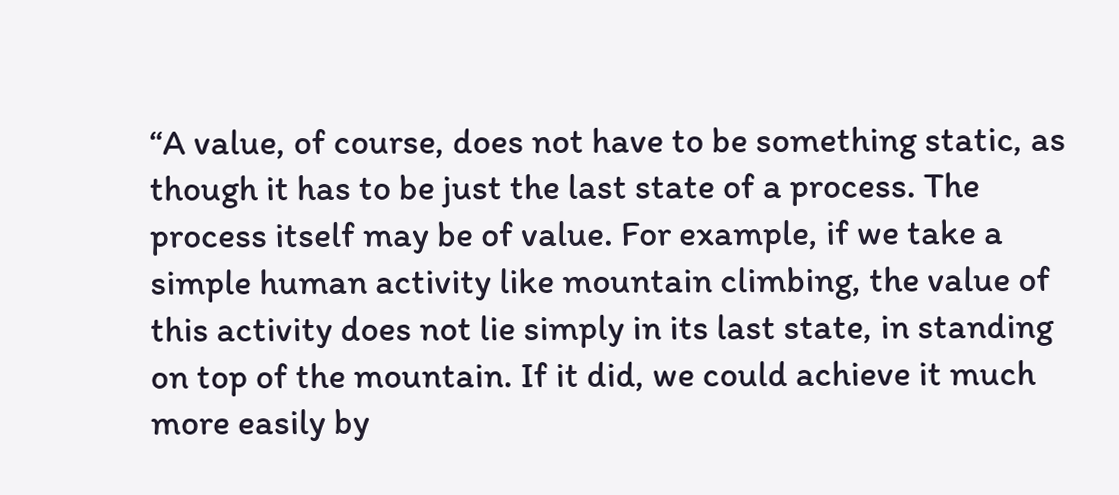“A value, of course, does not have to be something static, as though it has to be just the last state of a process. The process itself may be of value. For example, if we take a simple human activity like mountain climbing, the value of this activity does not lie simply in its last state, in standing on top of the mountain. If it did, we could achieve it much more easily by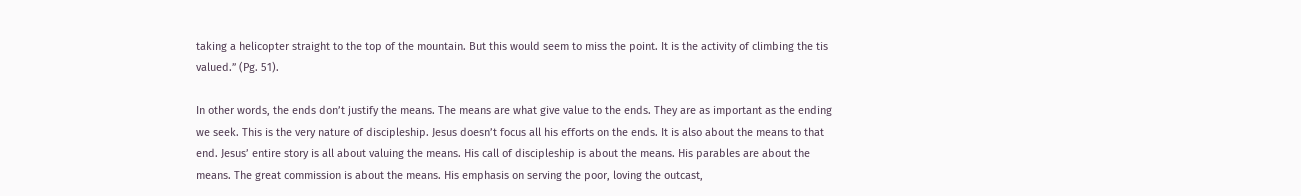taking a helicopter straight to the top of the mountain. But this would seem to miss the point. It is the activity of climbing the tis valued.” (Pg. 51).

In other words, the ends don’t justify the means. The means are what give value to the ends. They are as important as the ending we seek. This is the very nature of discipleship. Jesus doesn’t focus all his efforts on the ends. It is also about the means to that end. Jesus’ entire story is all about valuing the means. His call of discipleship is about the means. His parables are about the means. The great commission is about the means. His emphasis on serving the poor, loving the outcast,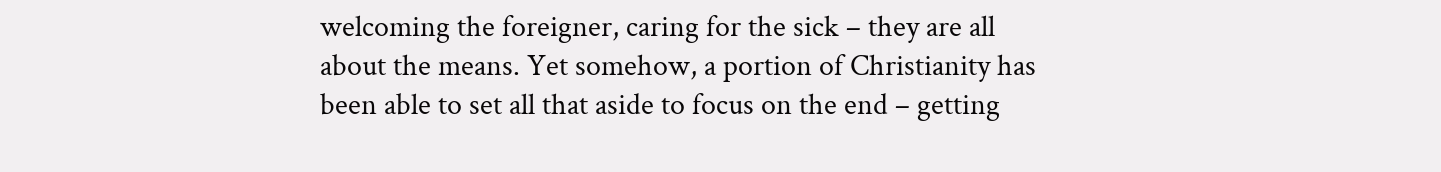welcoming the foreigner, caring for the sick – they are all about the means. Yet somehow, a portion of Christianity has been able to set all that aside to focus on the end – getting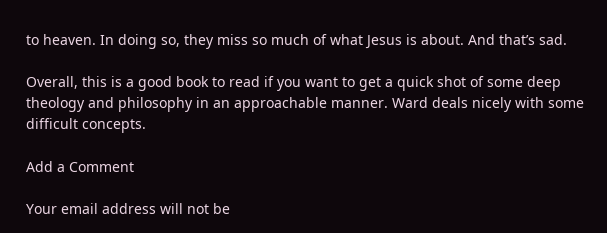to heaven. In doing so, they miss so much of what Jesus is about. And that’s sad.

Overall, this is a good book to read if you want to get a quick shot of some deep theology and philosophy in an approachable manner. Ward deals nicely with some difficult concepts.

Add a Comment

Your email address will not be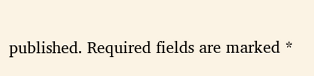published. Required fields are marked *